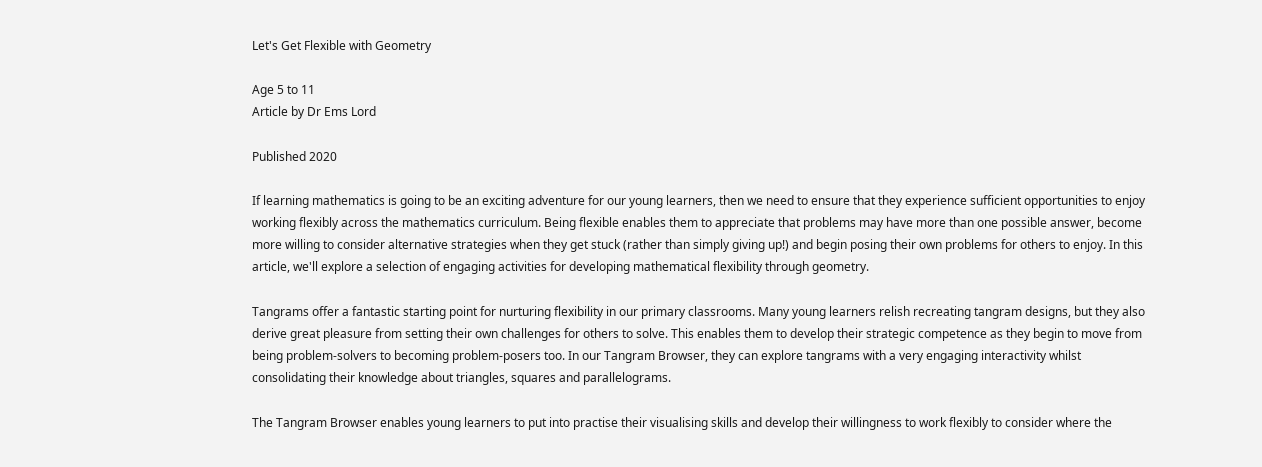Let's Get Flexible with Geometry

Age 5 to 11
Article by Dr Ems Lord

Published 2020

If learning mathematics is going to be an exciting adventure for our young learners, then we need to ensure that they experience sufficient opportunities to enjoy working flexibly across the mathematics curriculum. Being flexible enables them to appreciate that problems may have more than one possible answer, become more willing to consider alternative strategies when they get stuck (rather than simply giving up!) and begin posing their own problems for others to enjoy. In this article, we'll explore a selection of engaging activities for developing mathematical flexibility through geometry.

Tangrams offer a fantastic starting point for nurturing flexibility in our primary classrooms. Many young learners relish recreating tangram designs, but they also derive great pleasure from setting their own challenges for others to solve. This enables them to develop their strategic competence as they begin to move from being problem-solvers to becoming problem-posers too. In our Tangram Browser, they can explore tangrams with a very engaging interactivity whilst consolidating their knowledge about triangles, squares and parallelograms.

The Tangram Browser enables young learners to put into practise their visualising skills and develop their willingness to work flexibly to consider where the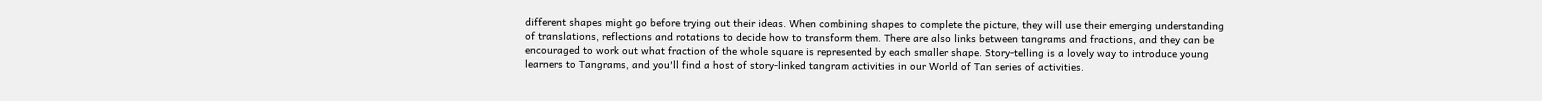different shapes might go before trying out their ideas. When combining shapes to complete the picture, they will use their emerging understanding of translations, reflections and rotations to decide how to transform them. There are also links between tangrams and fractions, and they can be encouraged to work out what fraction of the whole square is represented by each smaller shape. Story-telling is a lovely way to introduce young learners to Tangrams, and you'll find a host of story-linked tangram activities in our World of Tan series of activities.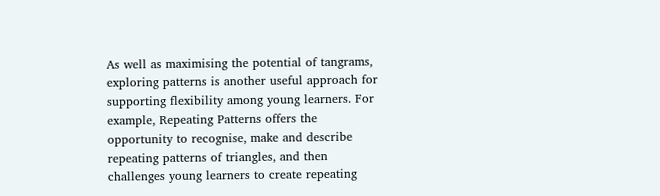As well as maximising the potential of tangrams, exploring patterns is another useful approach for supporting flexibility among young learners. For example, Repeating Patterns offers the opportunity to recognise, make and describe repeating patterns of triangles, and then challenges young learners to create repeating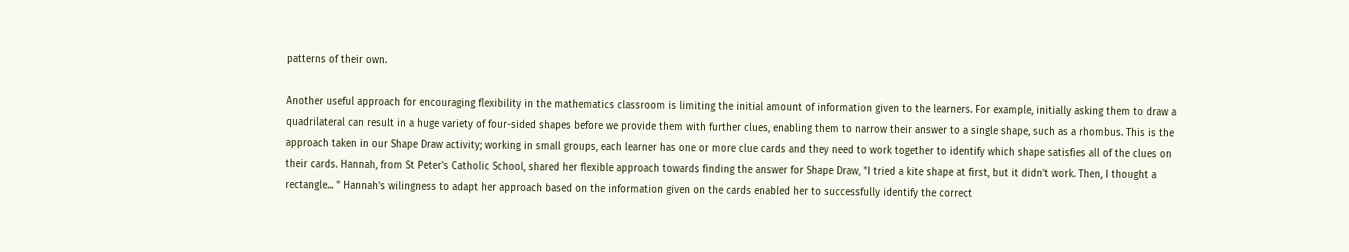patterns of their own.

Another useful approach for encouraging flexibility in the mathematics classroom is limiting the initial amount of information given to the learners. For example, initially asking them to draw a quadrilateral can result in a huge variety of four-sided shapes before we provide them with further clues, enabling them to narrow their answer to a single shape, such as a rhombus. This is the approach taken in our Shape Draw activity; working in small groups, each learner has one or more clue cards and they need to work together to identify which shape satisfies all of the clues on their cards. Hannah, from St Peter's Catholic School, shared her flexible approach towards finding the answer for Shape Draw, "I tried a kite shape at first, but it didn't work. Then, I thought a rectangle... " Hannah's wilingness to adapt her approach based on the information given on the cards enabled her to successfully identify the correct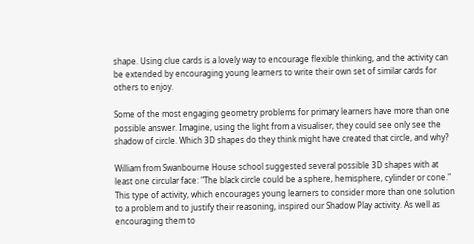shape. Using clue cards is a lovely way to encourage flexible thinking, and the activity can be extended by encouraging young learners to write their own set of similar cards for others to enjoy.

Some of the most engaging geometry problems for primary learners have more than one possible answer. Imagine, using the light from a visualiser, they could see only see the shadow of circle. Which 3D shapes do they think might have created that circle, and why?

William from Swanbourne House school suggested several possible 3D shapes with at least one circular face: "The black circle could be a sphere, hemisphere, cylinder or cone." This type of activity, which encourages young learners to consider more than one solution to a problem and to justify their reasoning, inspired our Shadow Play activity. As well as encouraging them to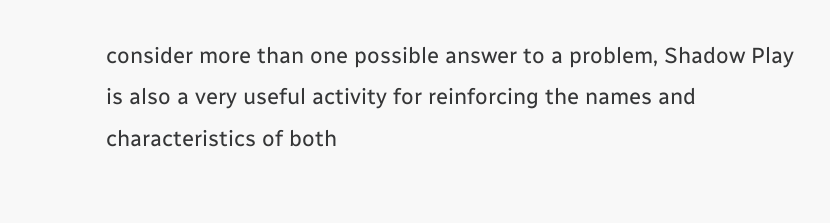consider more than one possible answer to a problem, Shadow Play is also a very useful activity for reinforcing the names and characteristics of both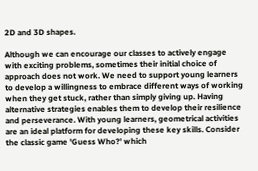2D and 3D shapes.

Although we can encourage our classes to actively engage with exciting problems, sometimes their initial choice of approach does not work. We need to support young learners to develop a willingness to embrace different ways of working when they get stuck, rather than simply giving up. Having alternative strategies enables them to develop their resilience and perseverance. With young learners, geometrical activities are an ideal platform for developing these key skills. Consider the classic game 'Guess Who?' which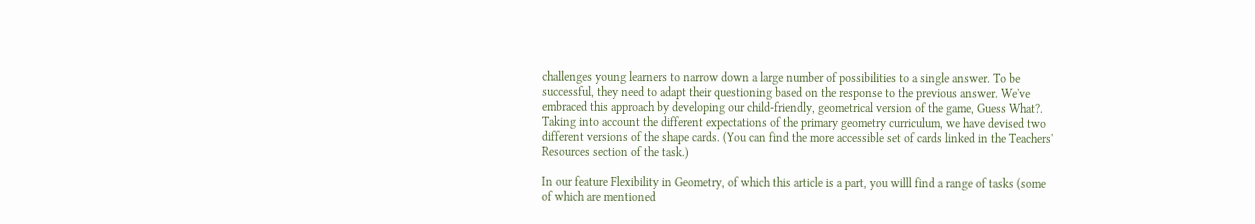challenges young learners to narrow down a large number of possibilities to a single answer. To be successful, they need to adapt their questioning based on the response to the previous answer. We've embraced this approach by developing our child-friendly, geometrical version of the game, Guess What?. Taking into account the different expectations of the primary geometry curriculum, we have devised two different versions of the shape cards. (You can find the more accessible set of cards linked in the Teachers' Resources section of the task.)

In our feature Flexibility in Geometry, of which this article is a part, you willl find a range of tasks (some of which are mentioned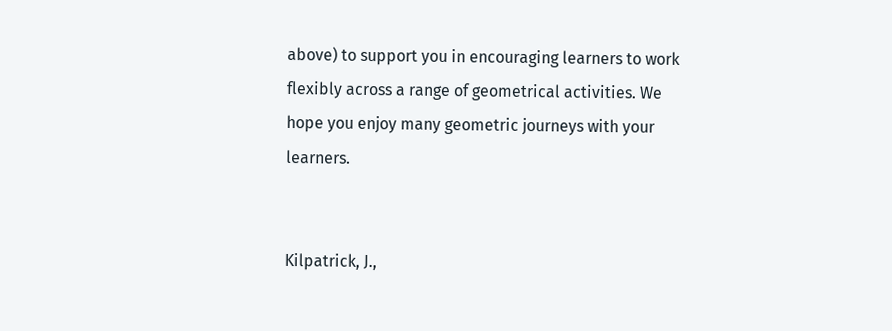above) to support you in encouraging learners to work flexibly across a range of geometrical activities. We hope you enjoy many geometric journeys with your learners.


Kilpatrick, J.,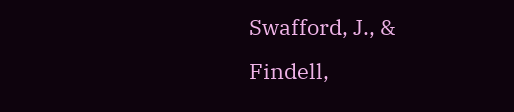Swafford, J., & Findell,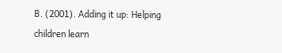B. (2001). Adding it up: Helping children learn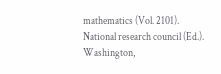mathematics (Vol. 2101). National research council (Ed.). Washington,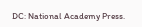DC: National Academy Press.